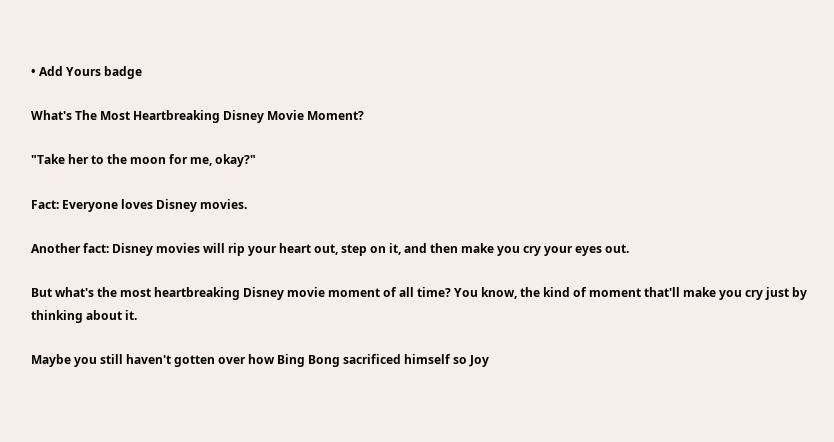• Add Yours badge

What's The Most Heartbreaking Disney Movie Moment?

"Take her to the moon for me, okay?"

Fact: Everyone loves Disney movies.

Another fact: Disney movies will rip your heart out, step on it, and then make you cry your eyes out.

But what's the most heartbreaking Disney movie moment of all time? You know, the kind of moment that'll make you cry just by thinking about it.

Maybe you still haven't gotten over how Bing Bong sacrificed himself so Joy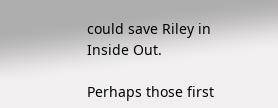could save Riley in Inside Out.

Perhaps those first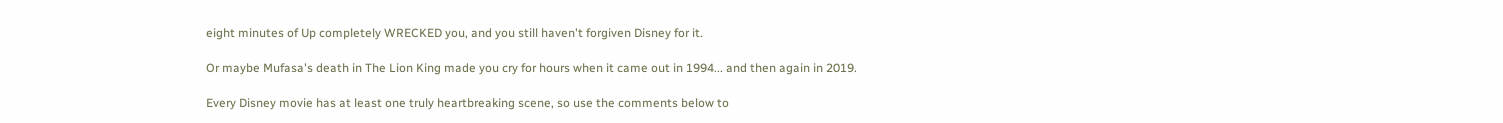eight minutes of Up completely WRECKED you, and you still haven't forgiven Disney for it.

Or maybe Mufasa's death in The Lion King made you cry for hours when it came out in 1994... and then again in 2019.

Every Disney movie has at least one truly heartbreaking scene, so use the comments below to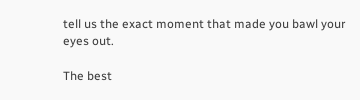tell us the exact moment that made you bawl your eyes out.

The best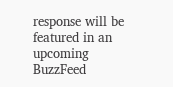response will be featured in an upcoming BuzzFeed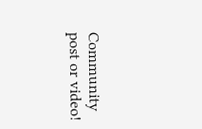Community post or video!